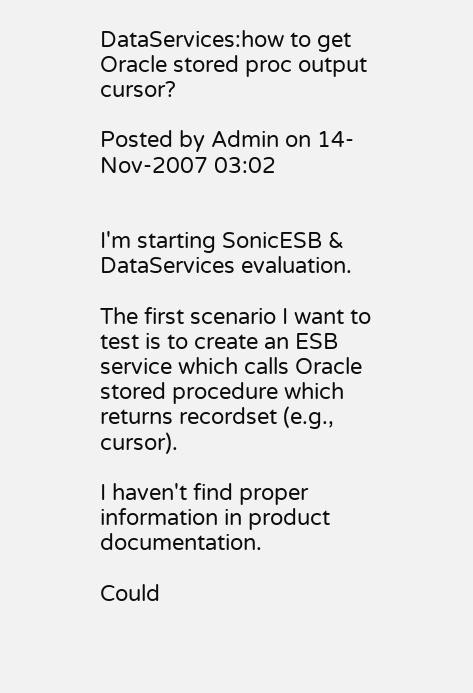DataServices:how to get Oracle stored proc output cursor?

Posted by Admin on 14-Nov-2007 03:02


I'm starting SonicESB & DataServices evaluation.

The first scenario I want to test is to create an ESB service which calls Oracle stored procedure which returns recordset (e.g., cursor).

I haven't find proper information in product documentation.

Could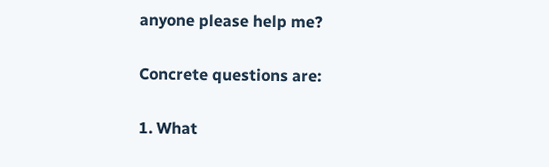anyone please help me?

Concrete questions are:

1. What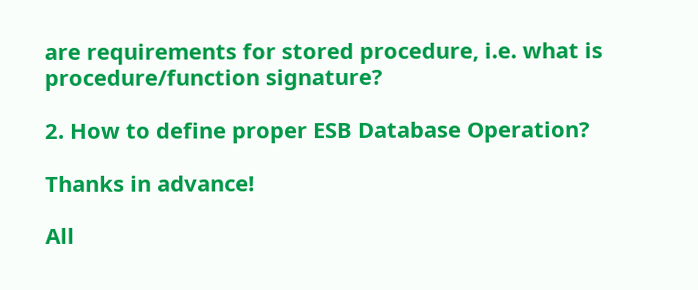are requirements for stored procedure, i.e. what is procedure/function signature?

2. How to define proper ESB Database Operation?

Thanks in advance!

All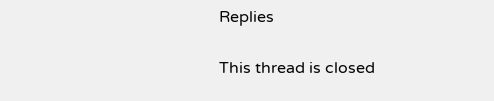Replies

This thread is closed